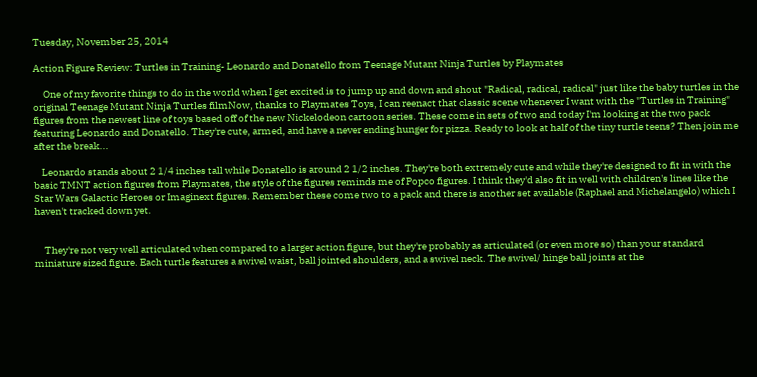Tuesday, November 25, 2014

Action Figure Review: Turtles in Training- Leonardo and Donatello from Teenage Mutant Ninja Turtles by Playmates

     One of my favorite things to do in the world when I get excited is to jump up and down and shout "Radical, radical, radical" just like the baby turtles in the original Teenage Mutant Ninja Turtles filmNow, thanks to Playmates Toys, I can reenact that classic scene whenever I want with the "Turtles in Training" figures from the newest line of toys based off of the new Nickelodeon cartoon series. These come in sets of two and today I'm looking at the two pack featuring Leonardo and Donatello. They're cute, armed, and have a never ending hunger for pizza. Ready to look at half of the tiny turtle teens? Then join me after the break...

    Leonardo stands about 2 1/4 inches tall while Donatello is around 2 1/2 inches. They're both extremely cute and while they're designed to fit in with the basic TMNT action figures from Playmates, the style of the figures reminds me of Popco figures. I think they'd also fit in well with children's lines like the Star Wars Galactic Heroes or Imaginext figures. Remember these come two to a pack and there is another set available (Raphael and Michelangelo) which I haven't tracked down yet.


     They're not very well articulated when compared to a larger action figure, but they're probably as articulated (or even more so) than your standard miniature sized figure. Each turtle features a swivel waist, ball jointed shoulders, and a swivel neck. The swivel/ hinge ball joints at the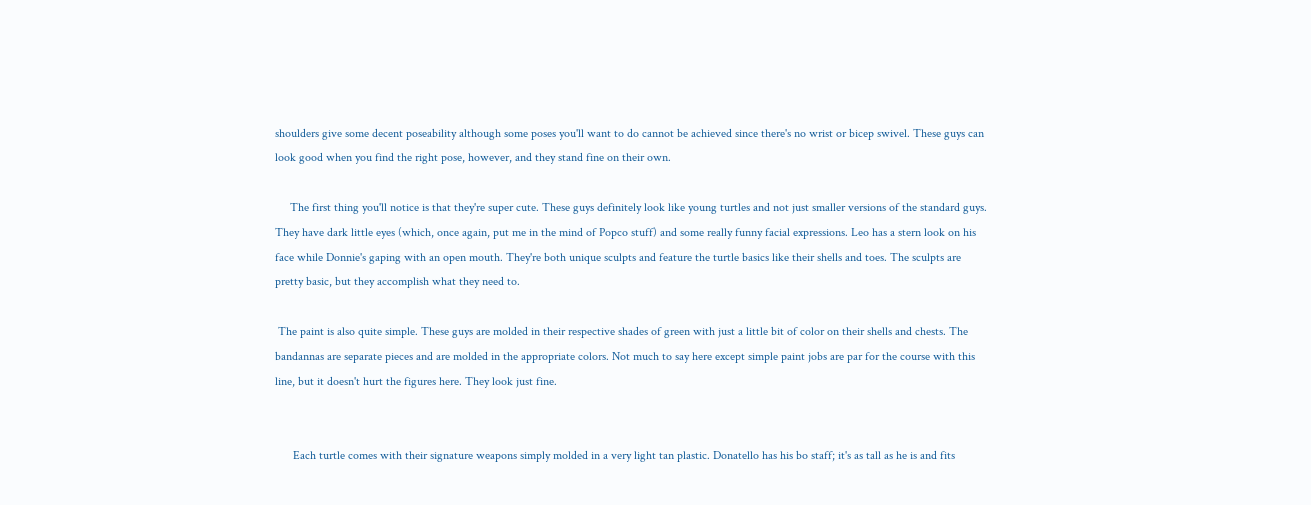shoulders give some decent poseability although some poses you'll want to do cannot be achieved since there's no wrist or bicep swivel. These guys can look good when you find the right pose, however, and they stand fine on their own.

     The first thing you'll notice is that they're super cute. These guys definitely look like young turtles and not just smaller versions of the standard guys. They have dark little eyes (which, once again, put me in the mind of Popco stuff) and some really funny facial expressions. Leo has a stern look on his face while Donnie's gaping with an open mouth. They're both unique sculpts and feature the turtle basics like their shells and toes. The sculpts are pretty basic, but they accomplish what they need to.

 The paint is also quite simple. These guys are molded in their respective shades of green with just a little bit of color on their shells and chests. The bandannas are separate pieces and are molded in the appropriate colors. Not much to say here except simple paint jobs are par for the course with this line, but it doesn't hurt the figures here. They look just fine.


      Each turtle comes with their signature weapons simply molded in a very light tan plastic. Donatello has his bo staff; it's as tall as he is and fits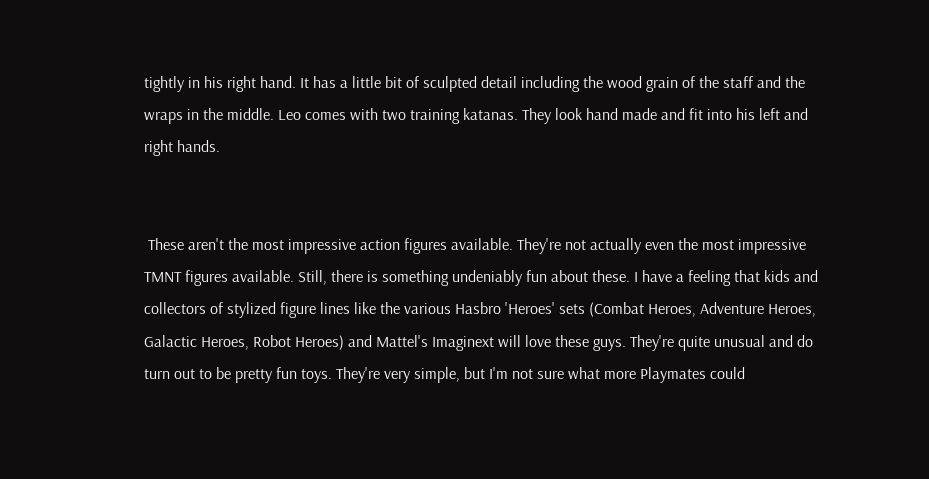tightly in his right hand. It has a little bit of sculpted detail including the wood grain of the staff and the wraps in the middle. Leo comes with two training katanas. They look hand made and fit into his left and right hands.


 These aren't the most impressive action figures available. They're not actually even the most impressive TMNT figures available. Still, there is something undeniably fun about these. I have a feeling that kids and collectors of stylized figure lines like the various Hasbro 'Heroes' sets (Combat Heroes, Adventure Heroes, Galactic Heroes, Robot Heroes) and Mattel's Imaginext will love these guys. They're quite unusual and do turn out to be pretty fun toys. They're very simple, but I'm not sure what more Playmates could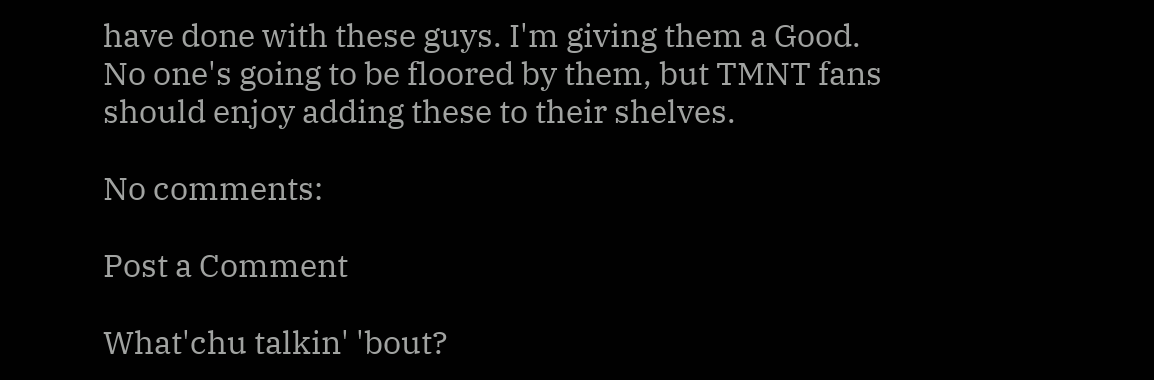have done with these guys. I'm giving them a Good. No one's going to be floored by them, but TMNT fans should enjoy adding these to their shelves.

No comments:

Post a Comment

What'chu talkin' 'bout?